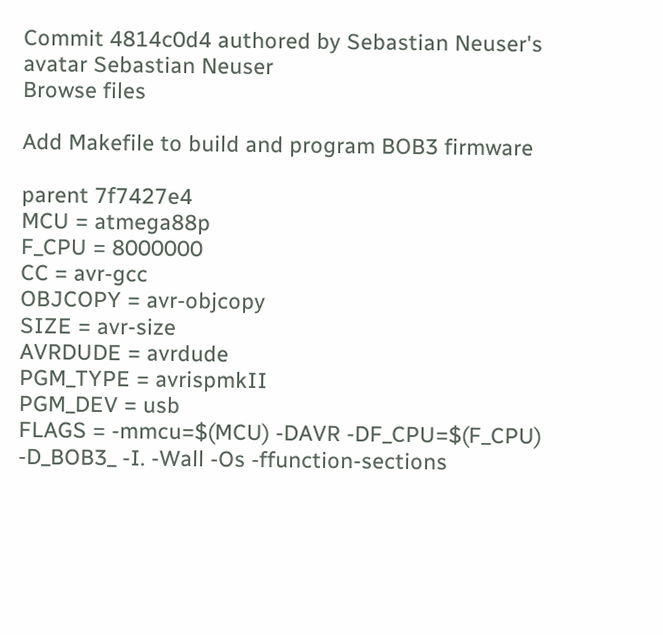Commit 4814c0d4 authored by Sebastian Neuser's avatar Sebastian Neuser
Browse files

Add Makefile to build and program BOB3 firmware

parent 7f7427e4
MCU = atmega88p
F_CPU = 8000000
CC = avr-gcc
OBJCOPY = avr-objcopy
SIZE = avr-size
AVRDUDE = avrdude
PGM_TYPE = avrispmkII
PGM_DEV = usb
FLAGS = -mmcu=$(MCU) -DAVR -DF_CPU=$(F_CPU) -D_BOB3_ -I. -Wall -Os -ffunction-sections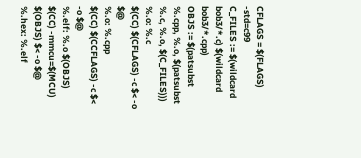CFLAGS = $(FLAGS) -std=c99
C_FILES := $(wildcard bob3/*.c) $(wildcard bob3/*.cpp)
OBJS := $(patsubst %.cpp, %.o, $(patsubst %.c, %.o, $(C_FILES)))
%.o: %.c
$(CC) $(CFLAGS) -c $< -o $@
%.o: %.cpp
$(CC) $(CCFLAGS) -c $< -o $@
%.elf: %.o $(OBJS)
$(CC) -mmcu=$(MCU) $(OBJS) $< -o $@
%.hex: %.elf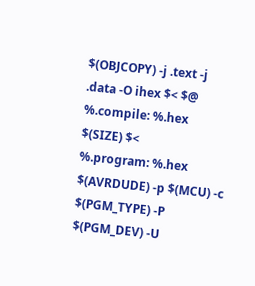$(OBJCOPY) -j .text -j .data -O ihex $< $@
%.compile: %.hex
$(SIZE) $<
%.program: %.hex
$(AVRDUDE) -p $(MCU) -c $(PGM_TYPE) -P $(PGM_DEV) -U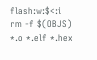flash:w:$<:i
rm -f $(OBJS) *.o *.elf *.hex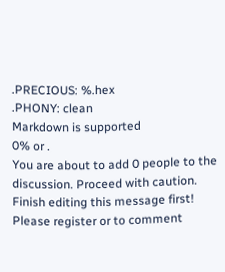.PRECIOUS: %.hex
.PHONY: clean
Markdown is supported
0% or .
You are about to add 0 people to the discussion. Proceed with caution.
Finish editing this message first!
Please register or to comment